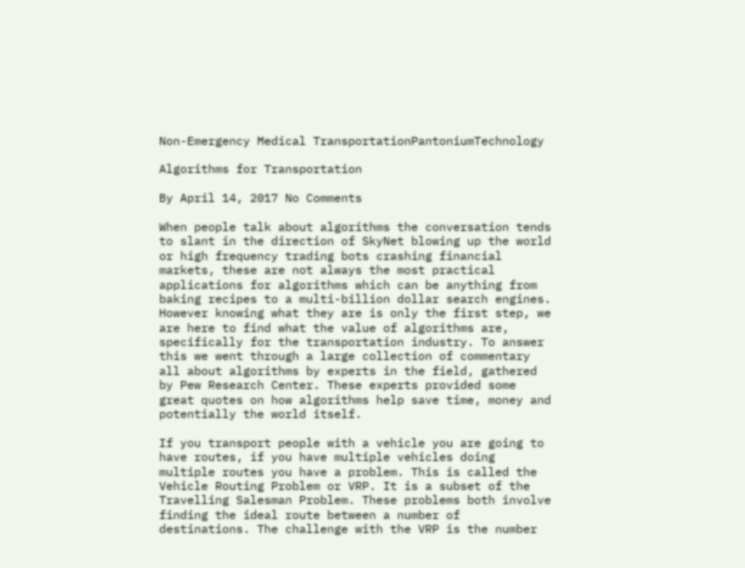Non-Emergency Medical TransportationPantoniumTechnology

Algorithms for Transportation

By April 14, 2017 No Comments

When people talk about algorithms the conversation tends to slant in the direction of SkyNet blowing up the world or high frequency trading bots crashing financial markets, these are not always the most practical applications for algorithms which can be anything from baking recipes to a multi-billion dollar search engines. However knowing what they are is only the first step, we are here to find what the value of algorithms are, specifically for the transportation industry. To answer this we went through a large collection of commentary all about algorithms by experts in the field, gathered by Pew Research Center. These experts provided some great quotes on how algorithms help save time, money and potentially the world itself.

If you transport people with a vehicle you are going to have routes, if you have multiple vehicles doing multiple routes you have a problem. This is called the Vehicle Routing Problem or VRP. It is a subset of the Travelling Salesman Problem. These problems both involve finding the ideal route between a number of destinations. The challenge with the VRP is the number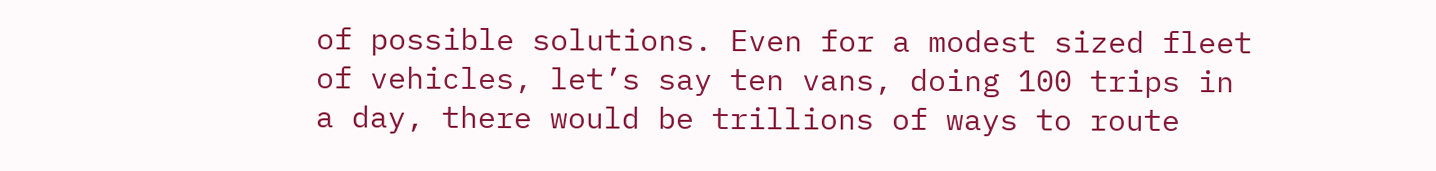of possible solutions. Even for a modest sized fleet of vehicles, let’s say ten vans, doing 100 trips in a day, there would be trillions of ways to route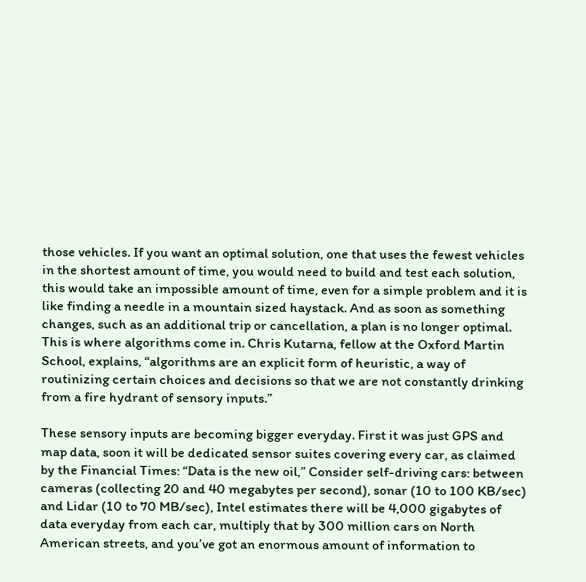those vehicles. If you want an optimal solution, one that uses the fewest vehicles in the shortest amount of time, you would need to build and test each solution, this would take an impossible amount of time, even for a simple problem and it is like finding a needle in a mountain sized haystack. And as soon as something changes, such as an additional trip or cancellation, a plan is no longer optimal. This is where algorithms come in. Chris Kutarna, fellow at the Oxford Martin School, explains, “algorithms are an explicit form of heuristic, a way of routinizing certain choices and decisions so that we are not constantly drinking from a fire hydrant of sensory inputs.”

These sensory inputs are becoming bigger everyday. First it was just GPS and map data, soon it will be dedicated sensor suites covering every car, as claimed by the Financial Times: “Data is the new oil,” Consider self-driving cars: between cameras (collecting 20 and 40 megabytes per second), sonar (10 to 100 KB/sec) and Lidar (10 to 70 MB/sec), Intel estimates there will be 4,000 gigabytes of data everyday from each car, multiply that by 300 million cars on North American streets, and you’ve got an enormous amount of information to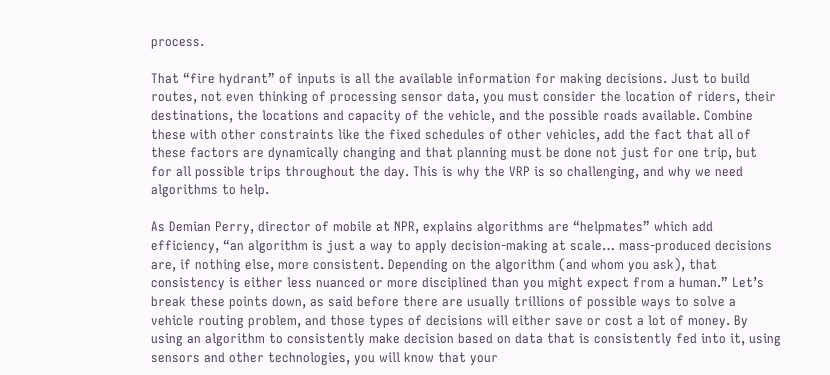process.

That “fire hydrant” of inputs is all the available information for making decisions. Just to build routes, not even thinking of processing sensor data, you must consider the location of riders, their destinations, the locations and capacity of the vehicle, and the possible roads available. Combine these with other constraints like the fixed schedules of other vehicles, add the fact that all of these factors are dynamically changing and that planning must be done not just for one trip, but for all possible trips throughout the day. This is why the VRP is so challenging, and why we need algorithms to help.

As Demian Perry, director of mobile at NPR, explains algorithms are “helpmates” which add efficiency, “an algorithm is just a way to apply decision-making at scale… mass-produced decisions are, if nothing else, more consistent. Depending on the algorithm (and whom you ask), that consistency is either less nuanced or more disciplined than you might expect from a human.” Let’s break these points down, as said before there are usually trillions of possible ways to solve a vehicle routing problem, and those types of decisions will either save or cost a lot of money. By using an algorithm to consistently make decision based on data that is consistently fed into it, using sensors and other technologies, you will know that your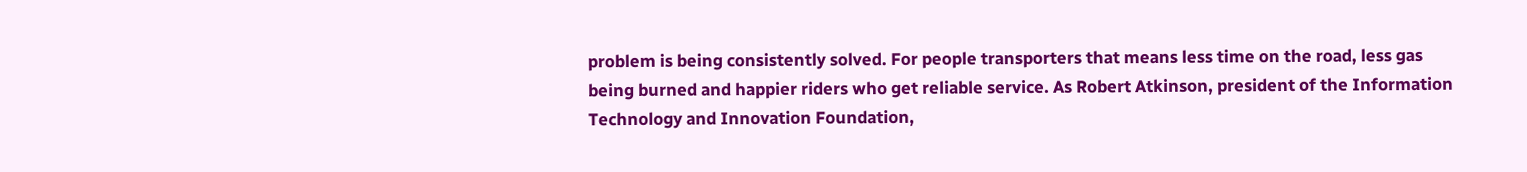problem is being consistently solved. For people transporters that means less time on the road, less gas being burned and happier riders who get reliable service. As Robert Atkinson, president of the Information Technology and Innovation Foundation,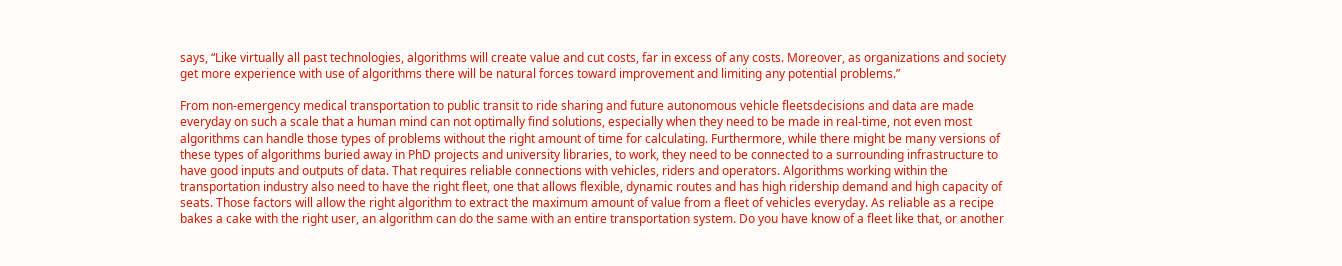says, “Like virtually all past technologies, algorithms will create value and cut costs, far in excess of any costs. Moreover, as organizations and society get more experience with use of algorithms there will be natural forces toward improvement and limiting any potential problems.”

From non-emergency medical transportation to public transit to ride sharing and future autonomous vehicle fleetsdecisions and data are made everyday on such a scale that a human mind can not optimally find solutions, especially when they need to be made in real-time, not even most algorithms can handle those types of problems without the right amount of time for calculating. Furthermore, while there might be many versions of these types of algorithms buried away in PhD projects and university libraries, to work, they need to be connected to a surrounding infrastructure to have good inputs and outputs of data. That requires reliable connections with vehicles, riders and operators. Algorithms working within the transportation industry also need to have the right fleet, one that allows flexible, dynamic routes and has high ridership demand and high capacity of seats. Those factors will allow the right algorithm to extract the maximum amount of value from a fleet of vehicles everyday. As reliable as a recipe bakes a cake with the right user, an algorithm can do the same with an entire transportation system. Do you have know of a fleet like that, or another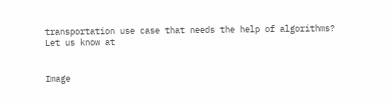transportation use case that needs the help of algorithms? Let us know at


Image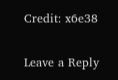Credit: x6e38

Leave a Reply